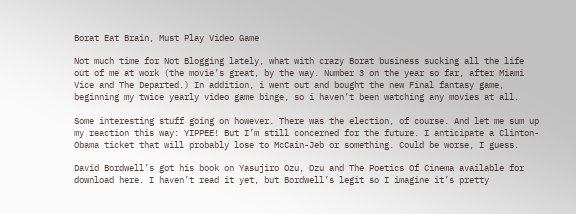Borat Eat Brain, Must Play Video Game

Not much time for Not Blogging lately, what with crazy Borat business sucking all the life out of me at work (the movie’s great, by the way. Number 3 on the year so far, after Miami Vice and The Departed.) In addition, i went out and bought the new Final fantasy game, beginning my twice yearly video game binge, so i haven’t been watching any movies at all.

Some interesting stuff going on however. There was the election, of course. And let me sum up my reaction this way: YIPPEE! But I’m still concerned for the future. I anticipate a Clinton-Obama ticket that will probably lose to McCain-Jeb or something. Could be worse, I guess.

David Bordwell’s got his book on Yasujiro Ozu, Ozu and The Poetics Of Cinema available for download here. I haven’t read it yet, but Bordwell’s legit so I imagine it’s pretty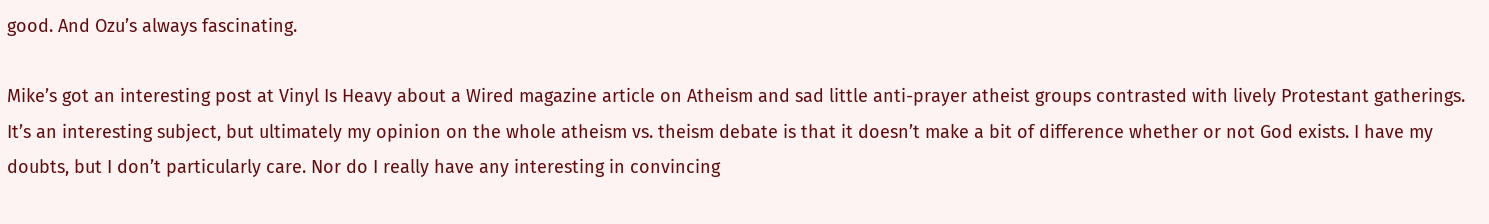good. And Ozu’s always fascinating.

Mike’s got an interesting post at Vinyl Is Heavy about a Wired magazine article on Atheism and sad little anti-prayer atheist groups contrasted with lively Protestant gatherings. It’s an interesting subject, but ultimately my opinion on the whole atheism vs. theism debate is that it doesn’t make a bit of difference whether or not God exists. I have my doubts, but I don’t particularly care. Nor do I really have any interesting in convincing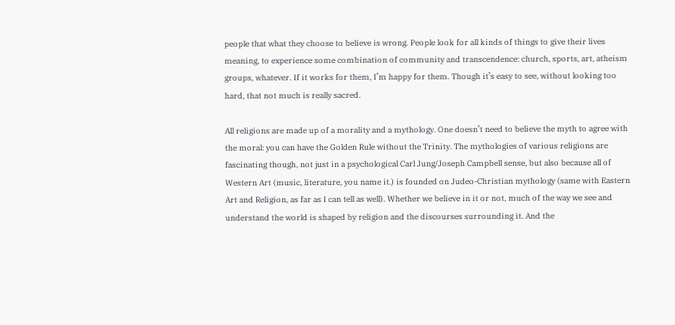people that what they choose to believe is wrong. People look for all kinds of things to give their lives meaning, to experience some combination of community and transcendence: church, sports, art, atheism groups, whatever. If it works for them, I’m happy for them. Though it’s easy to see, without looking too hard, that not much is really sacred.

All religions are made up of a morality and a mythology. One doesn’t need to believe the myth to agree with the moral: you can have the Golden Rule without the Trinity. The mythologies of various religions are fascinating though, not just in a psychological Carl Jung/Joseph Campbell sense, but also because all of Western Art (music, literature, you name it.) is founded on Judeo-Christian mythology (same with Eastern Art and Religion, as far as I can tell as well). Whether we believe in it or not, much of the way we see and understand the world is shaped by religion and the discourses surrounding it. And the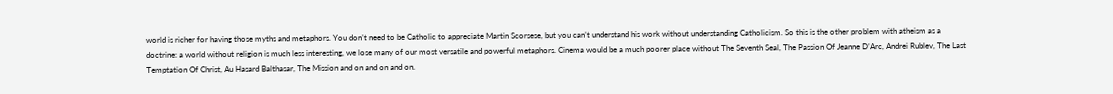world is richer for having those myths and metaphors. You don’t need to be Catholic to appreciate Martin Scorsese, but you can’t understand his work without understanding Catholicism. So this is the other problem with atheism as a doctrine: a world without religion is much less interesting, we lose many of our most versatile and powerful metaphors. Cinema would be a much poorer place without The Seventh Seal, The Passion Of Jeanne D’Arc, Andrei Rublev, The Last Temptation Of Christ, Au Hasard Balthasar, The Mission and on and on and on.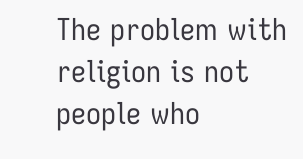The problem with religion is not people who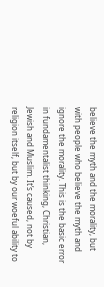believe the myth and the morality, but with people who believe the myth and ignore the morality. This is the basic error in fundamentalist thinking, Christian, Jewish and Muslim. It’s caused, not by religion itself, but by our woeful ability to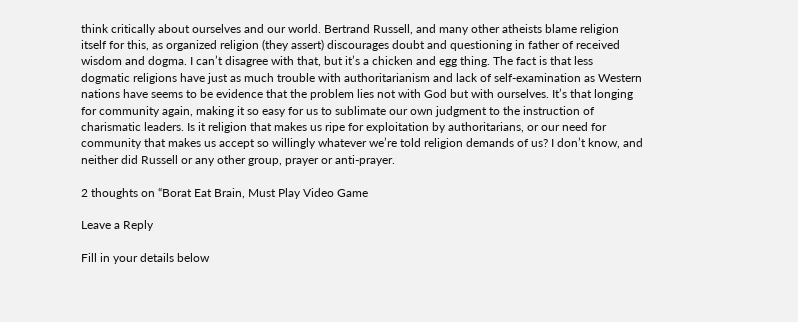think critically about ourselves and our world. Bertrand Russell, and many other atheists blame religion itself for this, as organized religion (they assert) discourages doubt and questioning in father of received wisdom and dogma. I can’t disagree with that, but it’s a chicken and egg thing. The fact is that less dogmatic religions have just as much trouble with authoritarianism and lack of self-examination as Western nations have seems to be evidence that the problem lies not with God but with ourselves. It’s that longing for community again, making it so easy for us to sublimate our own judgment to the instruction of charismatic leaders. Is it religion that makes us ripe for exploitation by authoritarians, or our need for community that makes us accept so willingly whatever we’re told religion demands of us? I don’t know, and neither did Russell or any other group, prayer or anti-prayer.

2 thoughts on “Borat Eat Brain, Must Play Video Game

Leave a Reply

Fill in your details below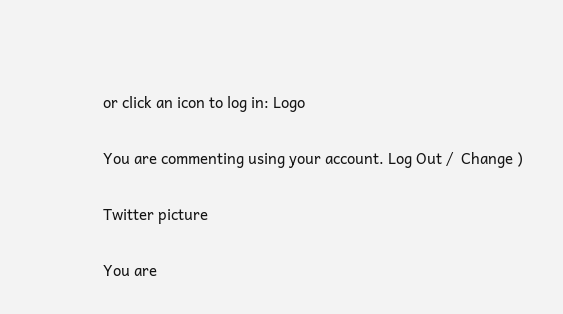or click an icon to log in: Logo

You are commenting using your account. Log Out /  Change )

Twitter picture

You are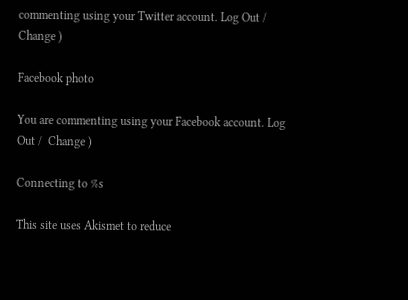commenting using your Twitter account. Log Out /  Change )

Facebook photo

You are commenting using your Facebook account. Log Out /  Change )

Connecting to %s

This site uses Akismet to reduce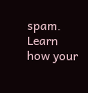spam. Learn how your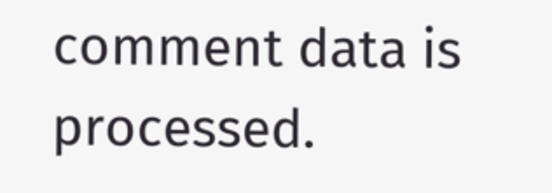comment data is processed.